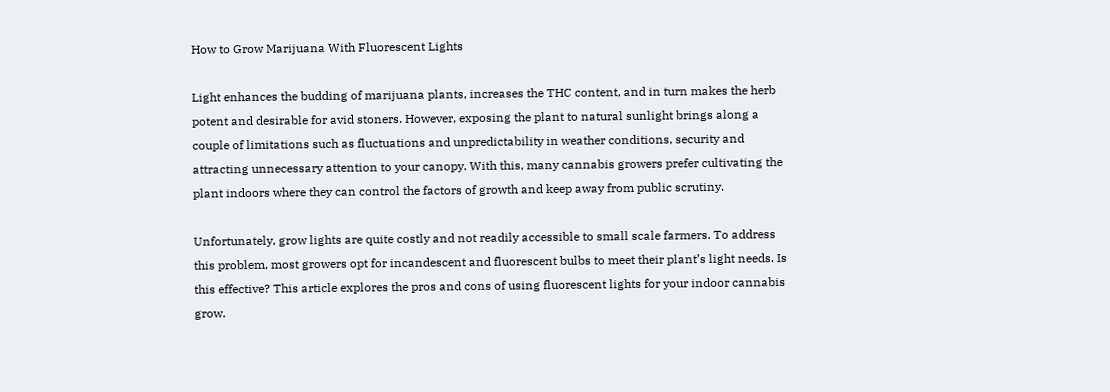How to Grow Marijuana With Fluorescent Lights

Light enhances the budding of marijuana plants, increases the THC content, and in turn makes the herb potent and desirable for avid stoners. However, exposing the plant to natural sunlight brings along a couple of limitations such as fluctuations and unpredictability in weather conditions, security and attracting unnecessary attention to your canopy. With this, many cannabis growers prefer cultivating the plant indoors where they can control the factors of growth and keep away from public scrutiny.

Unfortunately, grow lights are quite costly and not readily accessible to small scale farmers. To address this problem, most growers opt for incandescent and fluorescent bulbs to meet their plant’s light needs. Is this effective? This article explores the pros and cons of using fluorescent lights for your indoor cannabis grow.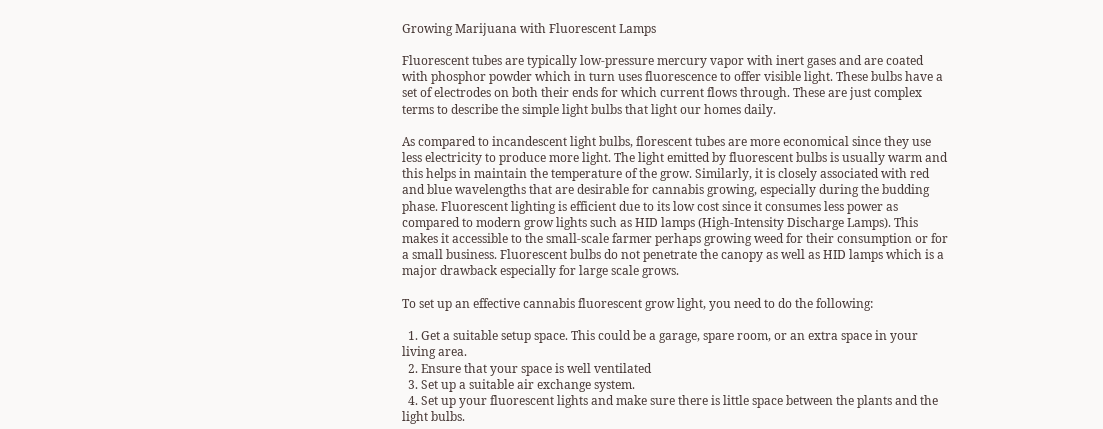Growing Marijuana with Fluorescent Lamps

Fluorescent tubes are typically low-pressure mercury vapor with inert gases and are coated with phosphor powder which in turn uses fluorescence to offer visible light. These bulbs have a set of electrodes on both their ends for which current flows through. These are just complex terms to describe the simple light bulbs that light our homes daily.

As compared to incandescent light bulbs, florescent tubes are more economical since they use less electricity to produce more light. The light emitted by fluorescent bulbs is usually warm and this helps in maintain the temperature of the grow. Similarly, it is closely associated with red and blue wavelengths that are desirable for cannabis growing, especially during the budding phase. Fluorescent lighting is efficient due to its low cost since it consumes less power as compared to modern grow lights such as HID lamps (High-Intensity Discharge Lamps). This makes it accessible to the small-scale farmer perhaps growing weed for their consumption or for a small business. Fluorescent bulbs do not penetrate the canopy as well as HID lamps which is a major drawback especially for large scale grows.

To set up an effective cannabis fluorescent grow light, you need to do the following:

  1. Get a suitable setup space. This could be a garage, spare room, or an extra space in your living area.
  2. Ensure that your space is well ventilated
  3. Set up a suitable air exchange system.
  4. Set up your fluorescent lights and make sure there is little space between the plants and the light bulbs.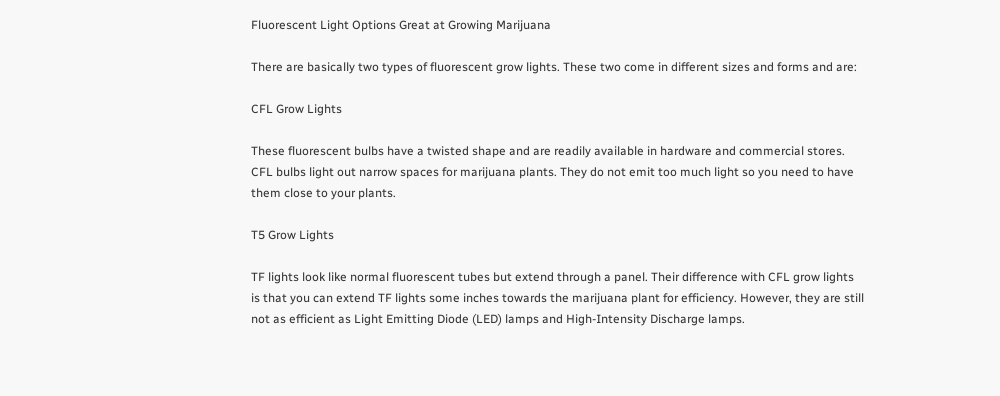Fluorescent Light Options Great at Growing Marijuana

There are basically two types of fluorescent grow lights. These two come in different sizes and forms and are:

CFL Grow Lights

These fluorescent bulbs have a twisted shape and are readily available in hardware and commercial stores. CFL bulbs light out narrow spaces for marijuana plants. They do not emit too much light so you need to have them close to your plants.

T5 Grow Lights

TF lights look like normal fluorescent tubes but extend through a panel. Their difference with CFL grow lights is that you can extend TF lights some inches towards the marijuana plant for efficiency. However, they are still not as efficient as Light Emitting Diode (LED) lamps and High-Intensity Discharge lamps.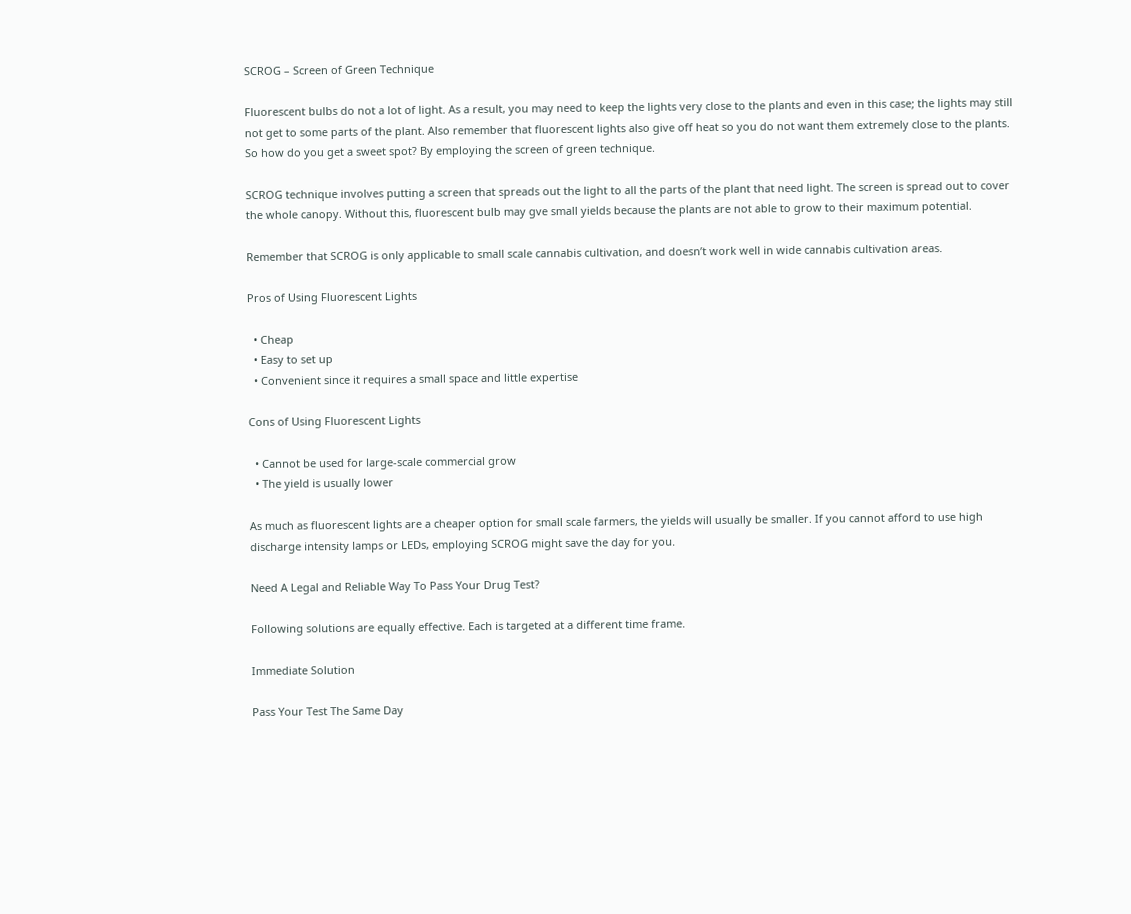SCROG – Screen of Green Technique

Fluorescent bulbs do not a lot of light. As a result, you may need to keep the lights very close to the plants and even in this case; the lights may still not get to some parts of the plant. Also remember that fluorescent lights also give off heat so you do not want them extremely close to the plants. So how do you get a sweet spot? By employing the screen of green technique.

SCROG technique involves putting a screen that spreads out the light to all the parts of the plant that need light. The screen is spread out to cover the whole canopy. Without this, fluorescent bulb may gve small yields because the plants are not able to grow to their maximum potential.

Remember that SCROG is only applicable to small scale cannabis cultivation, and doesn’t work well in wide cannabis cultivation areas.

Pros of Using Fluorescent Lights

  • Cheap
  • Easy to set up
  • Convenient since it requires a small space and little expertise

Cons of Using Fluorescent Lights

  • Cannot be used for large-scale commercial grow
  • The yield is usually lower

As much as fluorescent lights are a cheaper option for small scale farmers, the yields will usually be smaller. If you cannot afford to use high discharge intensity lamps or LEDs, employing SCROG might save the day for you.

Need A Legal and Reliable Way To Pass Your Drug Test?

Following solutions are equally effective. Each is targeted at a different time frame.

Immediate Solution

Pass Your Test The Same Day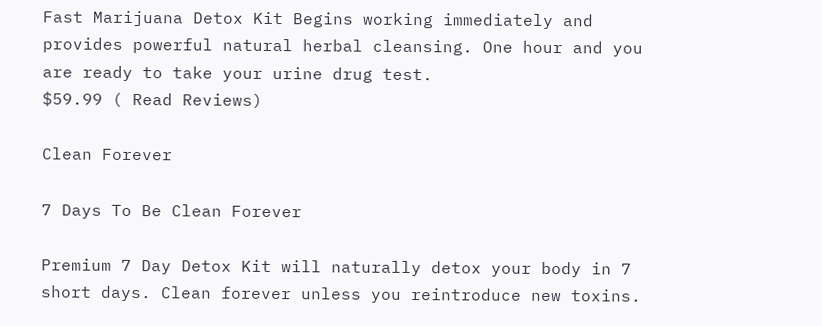Fast Marijuana Detox Kit Begins working immediately and provides powerful natural herbal cleansing. One hour and you are ready to take your urine drug test.
$59.99 ( Read Reviews)

Clean Forever

7 Days To Be Clean Forever

Premium 7 Day Detox Kit will naturally detox your body in 7 short days. Clean forever unless you reintroduce new toxins.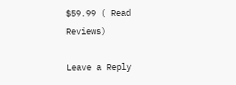$59.99 ( Read Reviews)

Leave a Reply